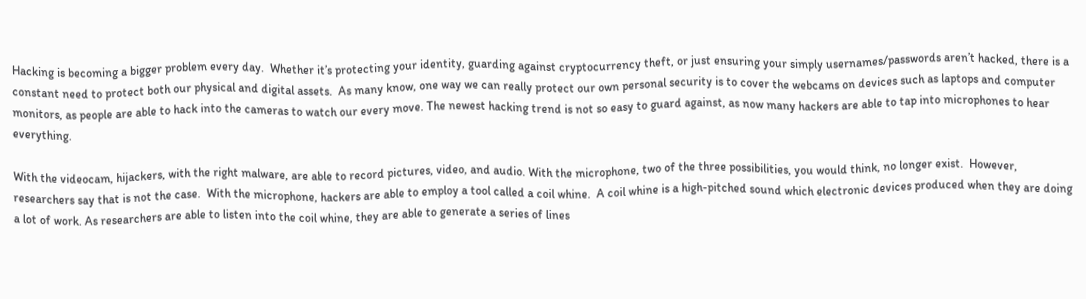Hacking is becoming a bigger problem every day.  Whether it’s protecting your identity, guarding against cryptocurrency theft, or just ensuring your simply usernames/passwords aren’t hacked, there is a constant need to protect both our physical and digital assets.  As many know, one way we can really protect our own personal security is to cover the webcams on devices such as laptops and computer monitors, as people are able to hack into the cameras to watch our every move. The newest hacking trend is not so easy to guard against, as now many hackers are able to tap into microphones to hear everything.

With the videocam, hijackers, with the right malware, are able to record pictures, video, and audio. With the microphone, two of the three possibilities, you would think, no longer exist.  However, researchers say that is not the case.  With the microphone, hackers are able to employ a tool called a coil whine.  A coil whine is a high-pitched sound which electronic devices produced when they are doing a lot of work. As researchers are able to listen into the coil whine, they are able to generate a series of lines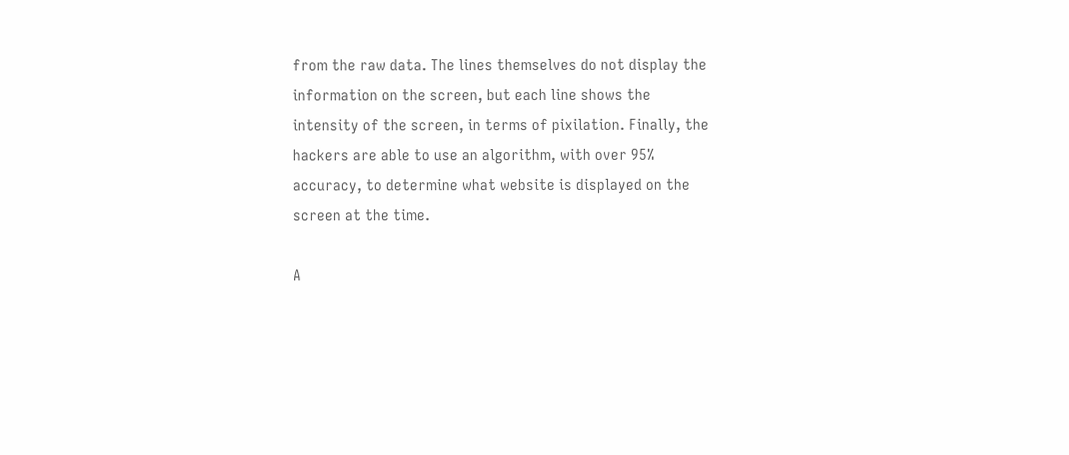from the raw data. The lines themselves do not display the information on the screen, but each line shows the intensity of the screen, in terms of pixilation. Finally, the hackers are able to use an algorithm, with over 95% accuracy, to determine what website is displayed on the screen at the time.

A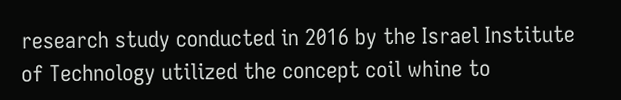research study conducted in 2016 by the Israel Institute of Technology utilized the concept coil whine to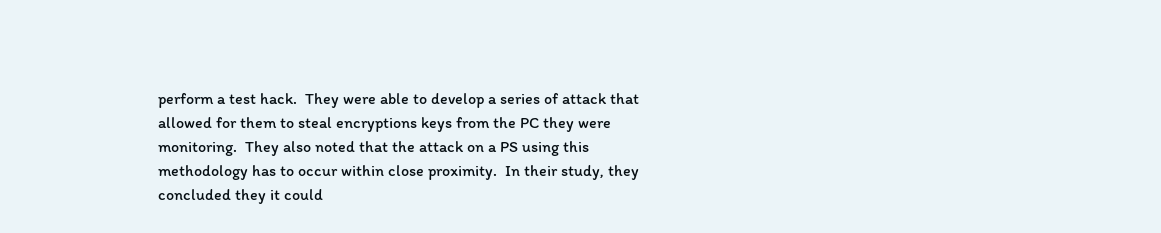perform a test hack.  They were able to develop a series of attack that allowed for them to steal encryptions keys from the PC they were monitoring.  They also noted that the attack on a PS using this methodology has to occur within close proximity.  In their study, they concluded they it could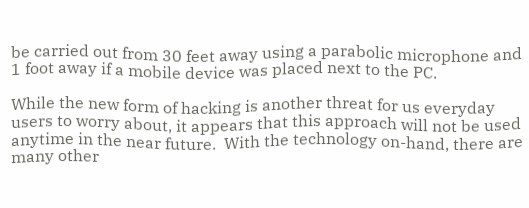be carried out from 30 feet away using a parabolic microphone and 1 foot away if a mobile device was placed next to the PC.

While the new form of hacking is another threat for us everyday users to worry about, it appears that this approach will not be used anytime in the near future.  With the technology on-hand, there are many other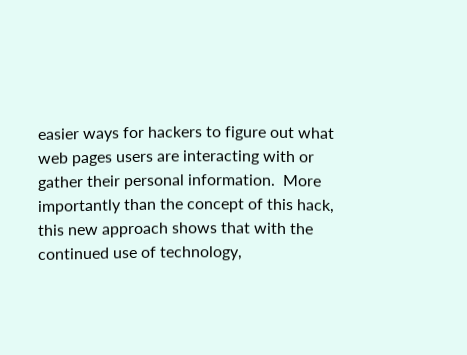easier ways for hackers to figure out what web pages users are interacting with or gather their personal information.  More importantly than the concept of this hack, this new approach shows that with the continued use of technology,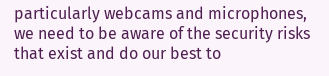particularly webcams and microphones, we need to be aware of the security risks that exist and do our best to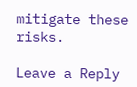mitigate these risks.

Leave a Reply